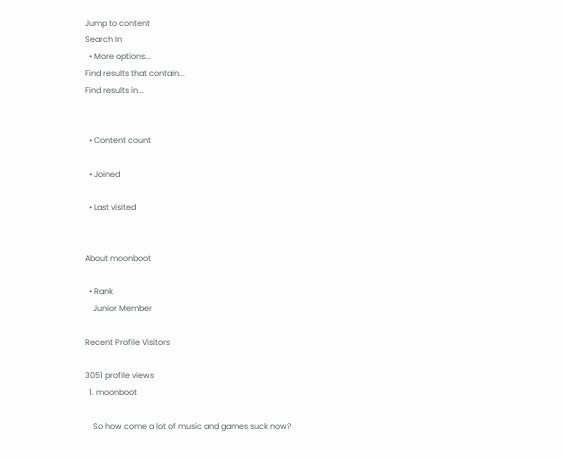Jump to content
Search In
  • More options...
Find results that contain...
Find results in...


  • Content count

  • Joined

  • Last visited


About moonboot

  • Rank
    Junior Member

Recent Profile Visitors

3051 profile views
  1. moonboot

    So how come a lot of music and games suck now?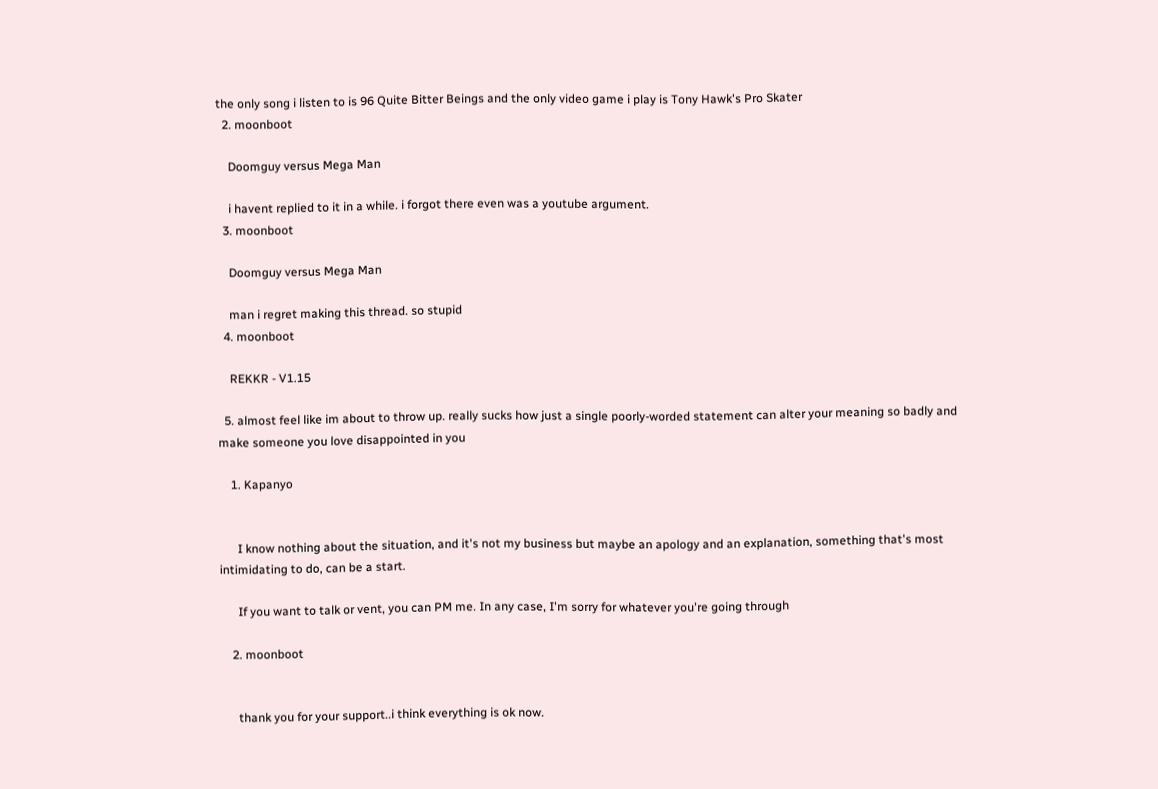the only song i listen to is 96 Quite Bitter Beings and the only video game i play is Tony Hawk's Pro Skater
  2. moonboot

    Doomguy versus Mega Man

    i havent replied to it in a while. i forgot there even was a youtube argument.
  3. moonboot

    Doomguy versus Mega Man

    man i regret making this thread. so stupid
  4. moonboot

    REKKR - V1.15

  5. almost feel like im about to throw up. really sucks how just a single poorly-worded statement can alter your meaning so badly and make someone you love disappointed in you

    1. Kapanyo


      I know nothing about the situation, and it's not my business but maybe an apology and an explanation, something that's most intimidating to do, can be a start.

      If you want to talk or vent, you can PM me. In any case, I'm sorry for whatever you're going through

    2. moonboot


      thank you for your support..i think everything is ok now.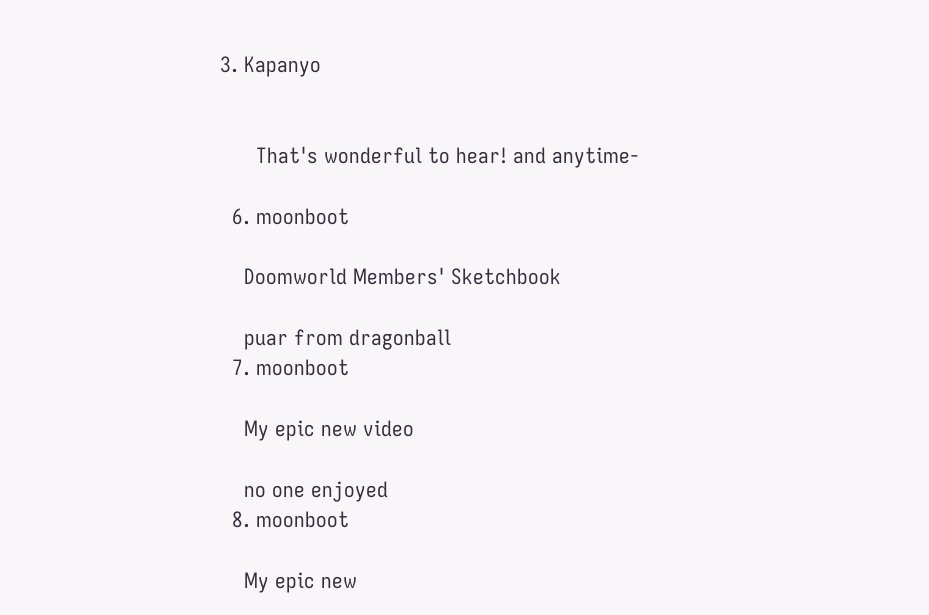3. Kapanyo


      That's wonderful to hear! and anytime-

  6. moonboot

    Doomworld Members' Sketchbook

    puar from dragonball
  7. moonboot

    My epic new video

    no one enjoyed
  8. moonboot

    My epic new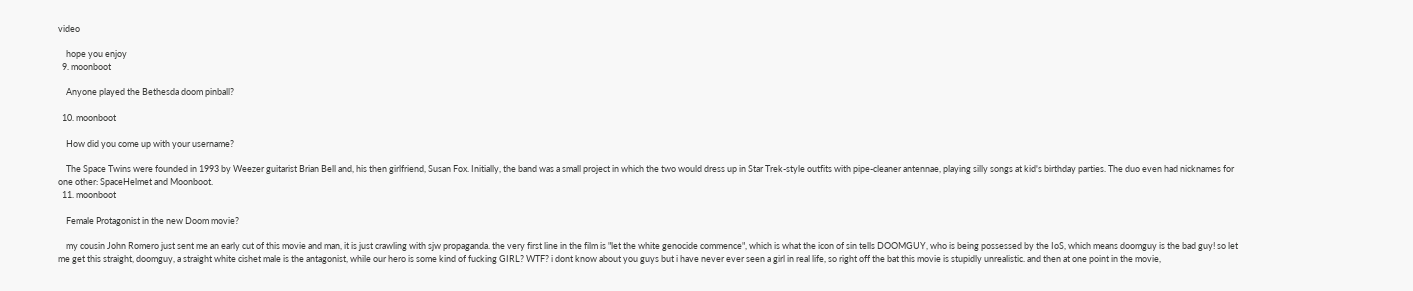video

    hope you enjoy
  9. moonboot

    Anyone played the Bethesda doom pinball?

  10. moonboot

    How did you come up with your username?

    The Space Twins were founded in 1993 by Weezer guitarist Brian Bell and, his then girlfriend, Susan Fox. Initially, the band was a small project in which the two would dress up in Star Trek-style outfits with pipe-cleaner antennae, playing silly songs at kid's birthday parties. The duo even had nicknames for one other: SpaceHelmet and Moonboot.
  11. moonboot

    Female Protagonist in the new Doom movie?

    my cousin John Romero just sent me an early cut of this movie and man, it is just crawling with sjw propaganda. the very first line in the film is "let the white genocide commence", which is what the icon of sin tells DOOMGUY, who is being possessed by the IoS, which means doomguy is the bad guy! so let me get this straight, doomguy, a straight white cishet male is the antagonist, while our hero is some kind of fucking GIRL? WTF? i dont know about you guys but i have never ever seen a girl in real life, so right off the bat this movie is stupidly unrealistic. and then at one point in the movie,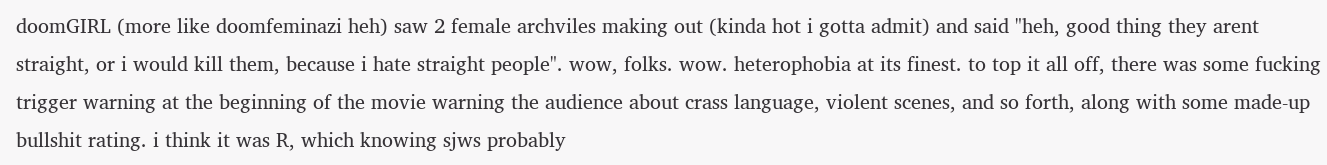doomGIRL (more like doomfeminazi heh) saw 2 female archviles making out (kinda hot i gotta admit) and said "heh, good thing they arent straight, or i would kill them, because i hate straight people". wow, folks. wow. heterophobia at its finest. to top it all off, there was some fucking trigger warning at the beginning of the movie warning the audience about crass language, violent scenes, and so forth, along with some made-up bullshit rating. i think it was R, which knowing sjws probably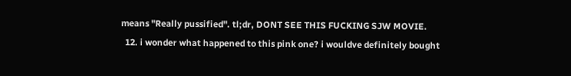means "Really pussified". tl;dr, DONT SEE THIS FUCKING SJW MOVIE.
  12. i wonder what happened to this pink one? i wouldve definitely bought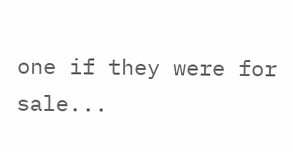one if they were for sale...